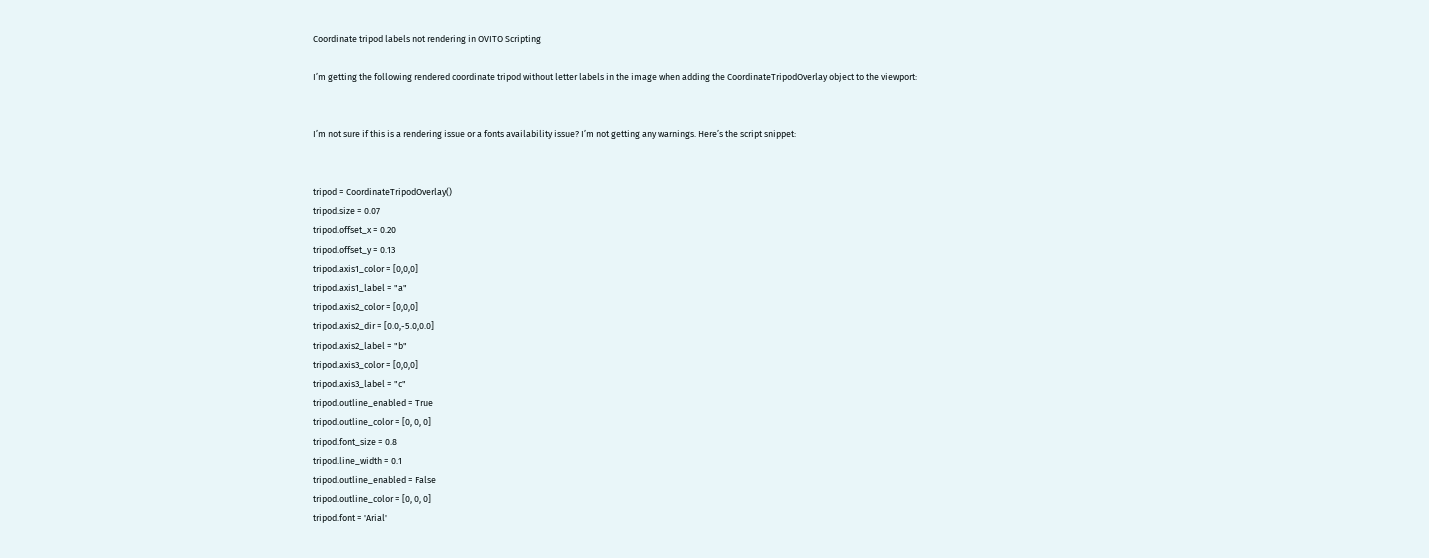Coordinate tripod labels not rendering in OVITO Scripting

I’m getting the following rendered coordinate tripod without letter labels in the image when adding the CoordinateTripodOverlay object to the viewport:


I’m not sure if this is a rendering issue or a fonts availability issue? I’m not getting any warnings. Here’s the script snippet:


tripod = CoordinateTripodOverlay()
tripod.size = 0.07
tripod.offset_x = 0.20
tripod.offset_y = 0.13
tripod.axis1_color = [0,0,0]
tripod.axis1_label = "a"
tripod.axis2_color = [0,0,0]
tripod.axis2_dir = [0.0,-5.0,0.0]
tripod.axis2_label = "b"
tripod.axis3_color = [0,0,0]
tripod.axis3_label = "c"
tripod.outline_enabled = True
tripod.outline_color = [0, 0, 0]
tripod.font_size = 0.8
tripod.line_width = 0.1
tripod.outline_enabled = False
tripod.outline_color = [0, 0, 0]
tripod.font = 'Arial'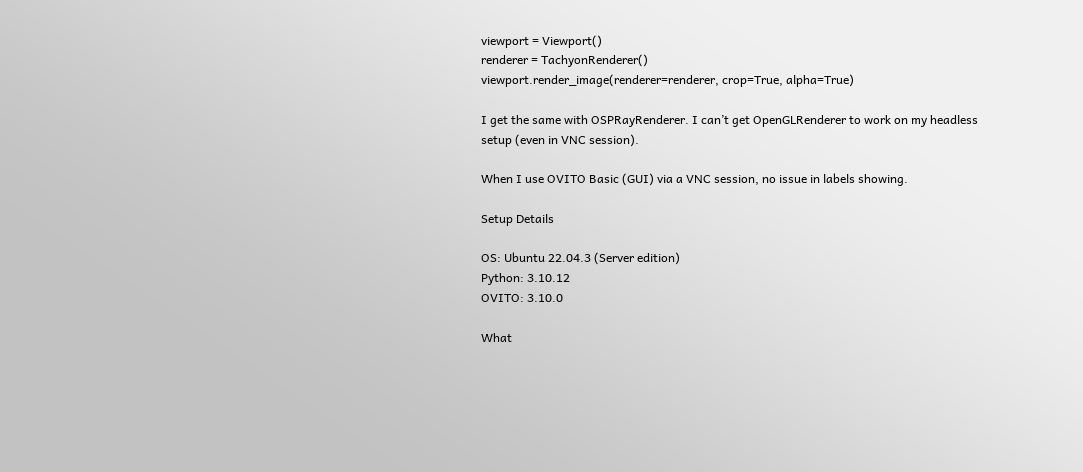viewport = Viewport()
renderer = TachyonRenderer()
viewport.render_image(renderer=renderer, crop=True, alpha=True)

I get the same with OSPRayRenderer. I can’t get OpenGLRenderer to work on my headless setup (even in VNC session).

When I use OVITO Basic (GUI) via a VNC session, no issue in labels showing.

Setup Details

OS: Ubuntu 22.04.3 (Server edition)
Python: 3.10.12
OVITO: 3.10.0

What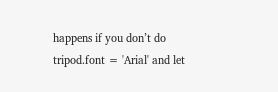happens if you don’t do tripod.font = 'Arial' and let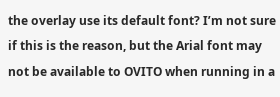the overlay use its default font? I’m not sure if this is the reason, but the Arial font may not be available to OVITO when running in a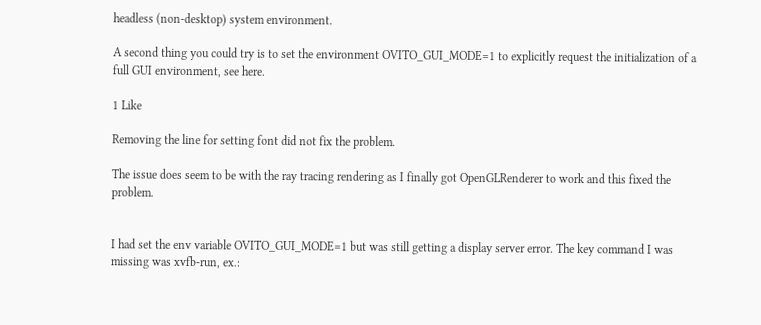headless (non-desktop) system environment.

A second thing you could try is to set the environment OVITO_GUI_MODE=1 to explicitly request the initialization of a full GUI environment, see here.

1 Like

Removing the line for setting font did not fix the problem.

The issue does seem to be with the ray tracing rendering as I finally got OpenGLRenderer to work and this fixed the problem.


I had set the env variable OVITO_GUI_MODE=1 but was still getting a display server error. The key command I was missing was xvfb-run, ex.: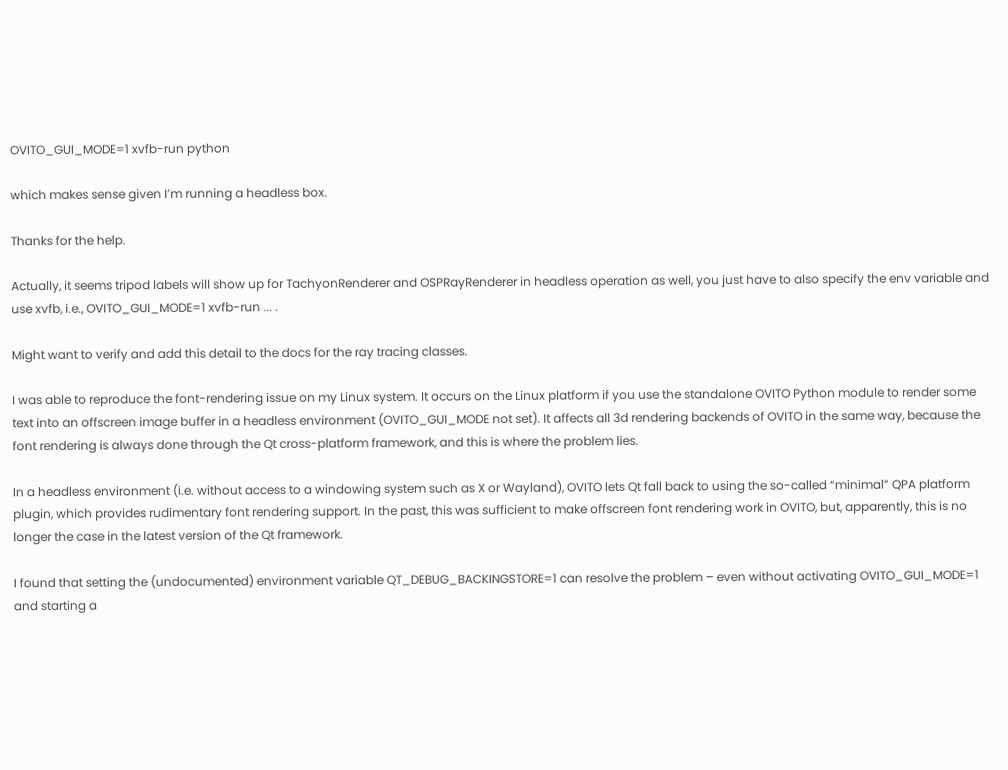OVITO_GUI_MODE=1 xvfb-run python

which makes sense given I’m running a headless box.

Thanks for the help.

Actually, it seems tripod labels will show up for TachyonRenderer and OSPRayRenderer in headless operation as well, you just have to also specify the env variable and use xvfb, i.e., OVITO_GUI_MODE=1 xvfb-run ... .

Might want to verify and add this detail to the docs for the ray tracing classes.

I was able to reproduce the font-rendering issue on my Linux system. It occurs on the Linux platform if you use the standalone OVITO Python module to render some text into an offscreen image buffer in a headless environment (OVITO_GUI_MODE not set). It affects all 3d rendering backends of OVITO in the same way, because the font rendering is always done through the Qt cross-platform framework, and this is where the problem lies.

In a headless environment (i.e. without access to a windowing system such as X or Wayland), OVITO lets Qt fall back to using the so-called “minimal” QPA platform plugin, which provides rudimentary font rendering support. In the past, this was sufficient to make offscreen font rendering work in OVITO, but, apparently, this is no longer the case in the latest version of the Qt framework.

I found that setting the (undocumented) environment variable QT_DEBUG_BACKINGSTORE=1 can resolve the problem – even without activating OVITO_GUI_MODE=1 and starting a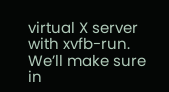virtual X server with xvfb-run. We’ll make sure in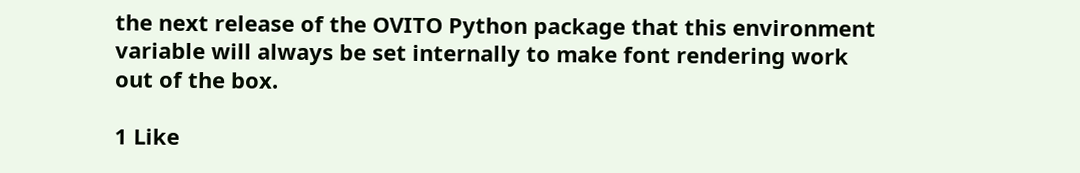the next release of the OVITO Python package that this environment variable will always be set internally to make font rendering work out of the box.

1 Like